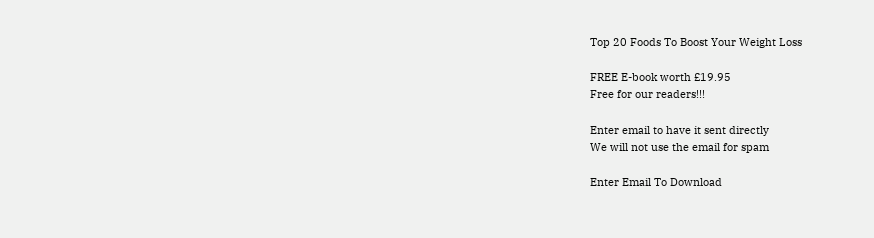Top 20 Foods To Boost Your Weight Loss

FREE E-book worth £19.95
Free for our readers!!!

Enter email to have it sent directly
We will not use the email for spam

Enter Email To Download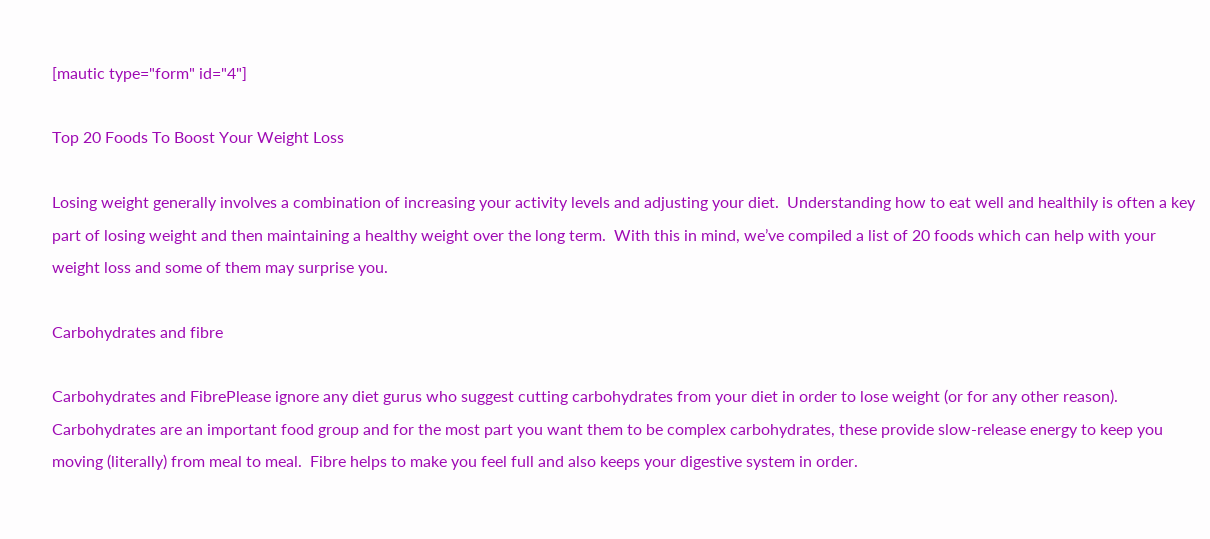[mautic type="form" id="4"]

Top 20 Foods To Boost Your Weight Loss

Losing weight generally involves a combination of increasing your activity levels and adjusting your diet.  Understanding how to eat well and healthily is often a key part of losing weight and then maintaining a healthy weight over the long term.  With this in mind, we’ve compiled a list of 20 foods which can help with your weight loss and some of them may surprise you.

Carbohydrates and fibre

Carbohydrates and FibrePlease ignore any diet gurus who suggest cutting carbohydrates from your diet in order to lose weight (or for any other reason).  Carbohydrates are an important food group and for the most part you want them to be complex carbohydrates, these provide slow-release energy to keep you moving (literally) from meal to meal.  Fibre helps to make you feel full and also keeps your digestive system in order.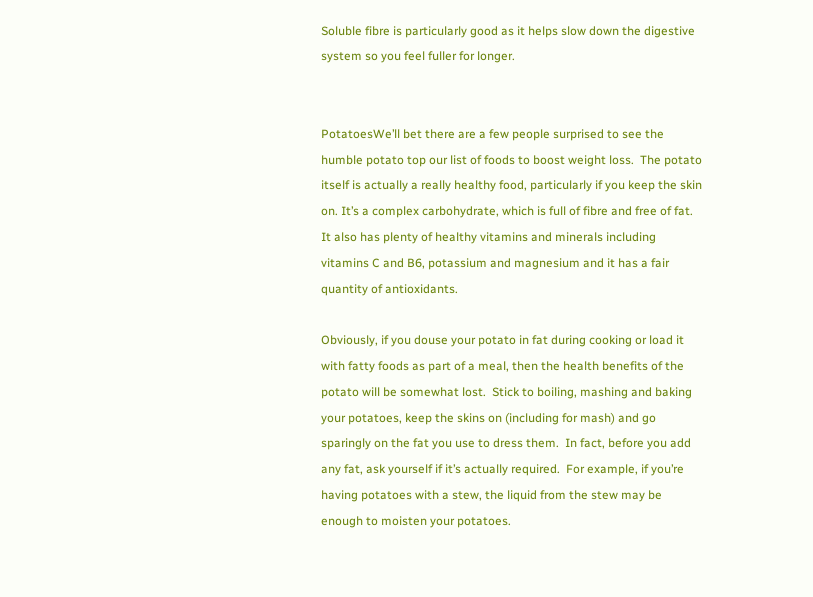Soluble fibre is particularly good as it helps slow down the digestive system so you feel fuller for longer.


PotatoesWe’ll bet there are a few people surprised to see the humble potato top our list of foods to boost weight loss.  The potato itself is actually a really healthy food, particularly if you keep the skin on. It’s a complex carbohydrate, which is full of fibre and free of fat.  It also has plenty of healthy vitamins and minerals including vitamins C and B6, potassium and magnesium and it has a fair quantity of antioxidants.

Obviously, if you douse your potato in fat during cooking or load it with fatty foods as part of a meal, then the health benefits of the potato will be somewhat lost.  Stick to boiling, mashing and baking your potatoes, keep the skins on (including for mash) and go sparingly on the fat you use to dress them.  In fact, before you add any fat, ask yourself if it’s actually required.  For example, if you’re having potatoes with a stew, the liquid from the stew may be enough to moisten your potatoes.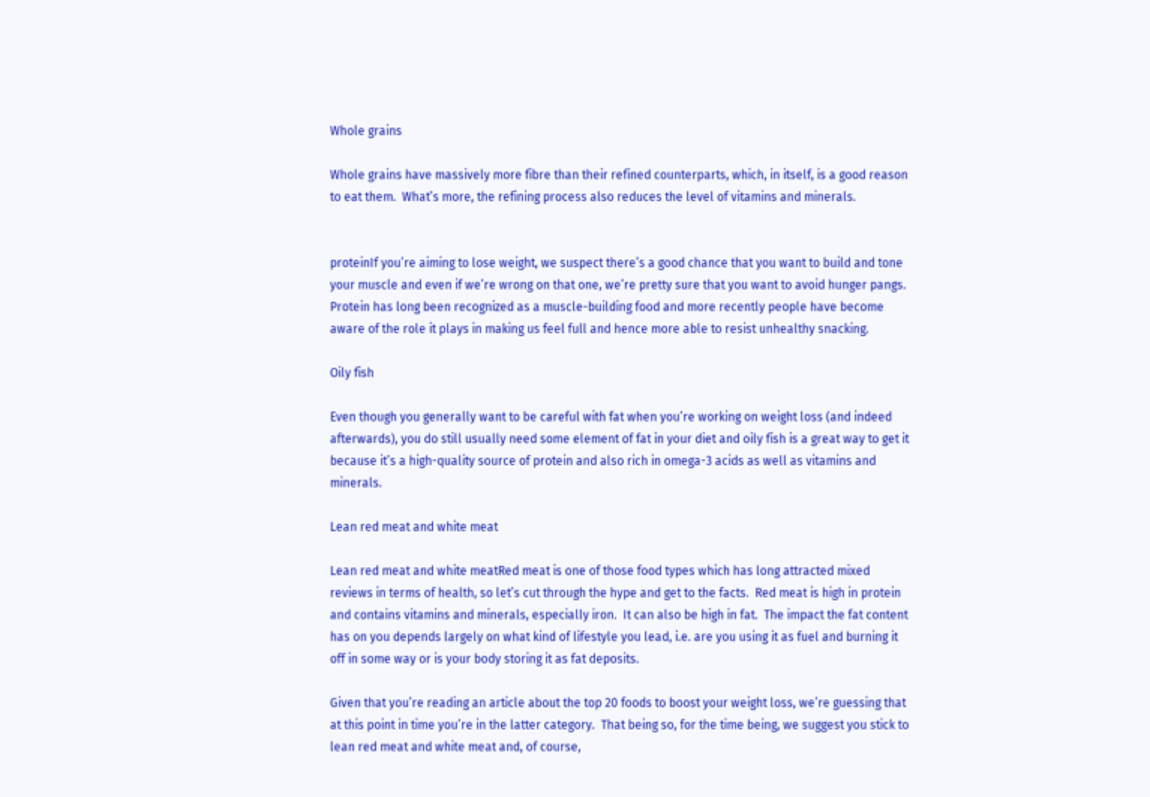Whole grains

Whole grains have massively more fibre than their refined counterparts, which, in itself, is a good reason to eat them.  What’s more, the refining process also reduces the level of vitamins and minerals.


proteinIf you’re aiming to lose weight, we suspect there’s a good chance that you want to build and tone your muscle and even if we’re wrong on that one, we’re pretty sure that you want to avoid hunger pangs.  Protein has long been recognized as a muscle-building food and more recently people have become aware of the role it plays in making us feel full and hence more able to resist unhealthy snacking.

Oily fish

Even though you generally want to be careful with fat when you’re working on weight loss (and indeed afterwards), you do still usually need some element of fat in your diet and oily fish is a great way to get it because it’s a high-quality source of protein and also rich in omega-3 acids as well as vitamins and minerals.

Lean red meat and white meat

Lean red meat and white meatRed meat is one of those food types which has long attracted mixed reviews in terms of health, so let’s cut through the hype and get to the facts.  Red meat is high in protein and contains vitamins and minerals, especially iron.  It can also be high in fat.  The impact the fat content has on you depends largely on what kind of lifestyle you lead, i.e. are you using it as fuel and burning it off in some way or is your body storing it as fat deposits.

Given that you’re reading an article about the top 20 foods to boost your weight loss, we’re guessing that at this point in time you’re in the latter category.  That being so, for the time being, we suggest you stick to lean red meat and white meat and, of course,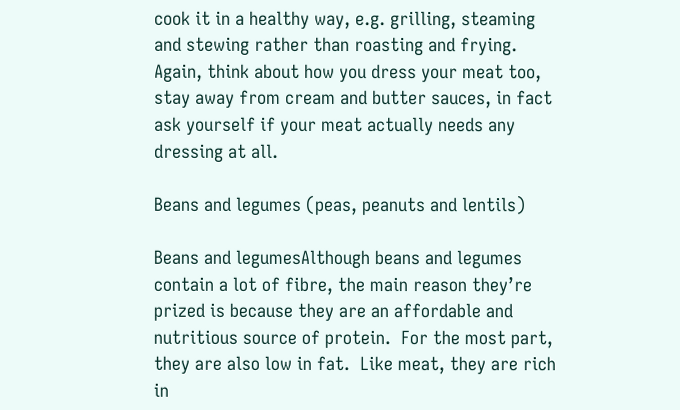cook it in a healthy way, e.g. grilling, steaming and stewing rather than roasting and frying.  Again, think about how you dress your meat too, stay away from cream and butter sauces, in fact ask yourself if your meat actually needs any dressing at all.

Beans and legumes (peas, peanuts and lentils)

Beans and legumesAlthough beans and legumes contain a lot of fibre, the main reason they’re prized is because they are an affordable and nutritious source of protein.  For the most part, they are also low in fat.  Like meat, they are rich in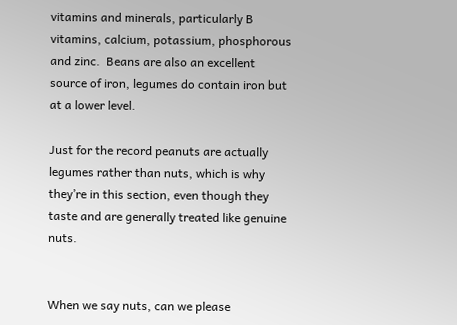vitamins and minerals, particularly B vitamins, calcium, potassium, phosphorous and zinc.  Beans are also an excellent source of iron, legumes do contain iron but at a lower level.

Just for the record peanuts are actually legumes rather than nuts, which is why they’re in this section, even though they taste and are generally treated like genuine nuts.


When we say nuts, can we please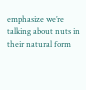emphasize we’re talking about nuts in their natural form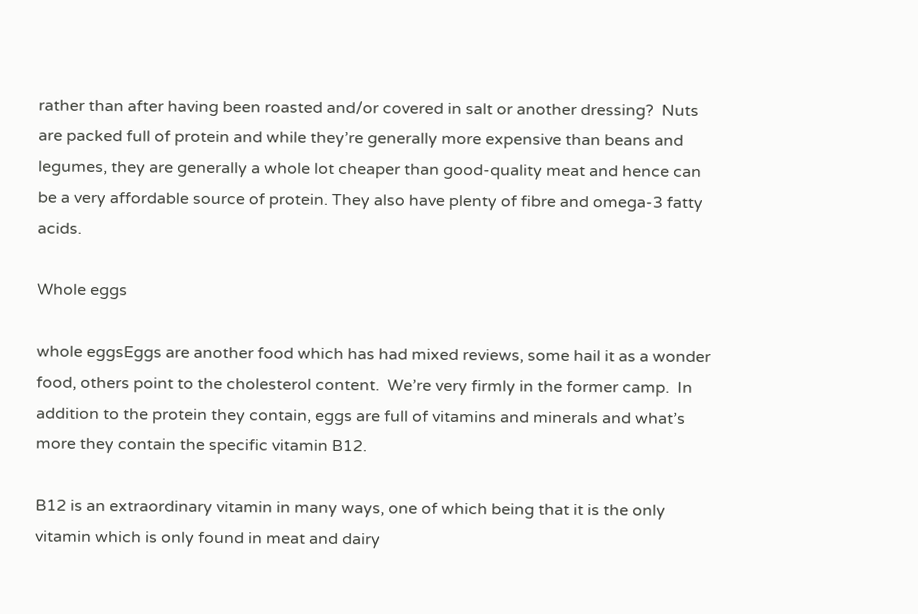rather than after having been roasted and/or covered in salt or another dressing?  Nuts are packed full of protein and while they’re generally more expensive than beans and legumes, they are generally a whole lot cheaper than good-quality meat and hence can be a very affordable source of protein. They also have plenty of fibre and omega-3 fatty acids.

Whole eggs

whole eggsEggs are another food which has had mixed reviews, some hail it as a wonder food, others point to the cholesterol content.  We’re very firmly in the former camp.  In addition to the protein they contain, eggs are full of vitamins and minerals and what’s more they contain the specific vitamin B12.

B12 is an extraordinary vitamin in many ways, one of which being that it is the only vitamin which is only found in meat and dairy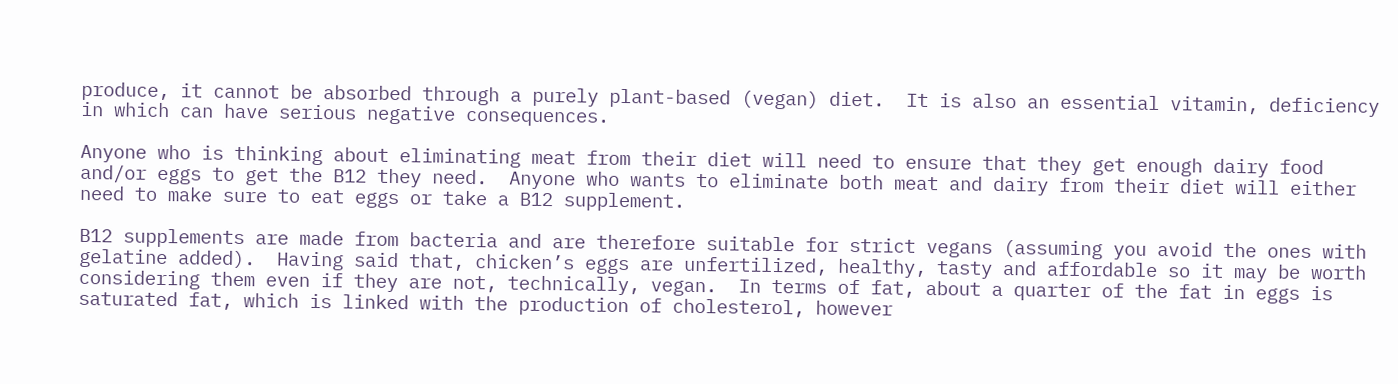produce, it cannot be absorbed through a purely plant-based (vegan) diet.  It is also an essential vitamin, deficiency in which can have serious negative consequences.

Anyone who is thinking about eliminating meat from their diet will need to ensure that they get enough dairy food and/or eggs to get the B12 they need.  Anyone who wants to eliminate both meat and dairy from their diet will either need to make sure to eat eggs or take a B12 supplement.

B12 supplements are made from bacteria and are therefore suitable for strict vegans (assuming you avoid the ones with gelatine added).  Having said that, chicken’s eggs are unfertilized, healthy, tasty and affordable so it may be worth considering them even if they are not, technically, vegan.  In terms of fat, about a quarter of the fat in eggs is saturated fat, which is linked with the production of cholesterol, however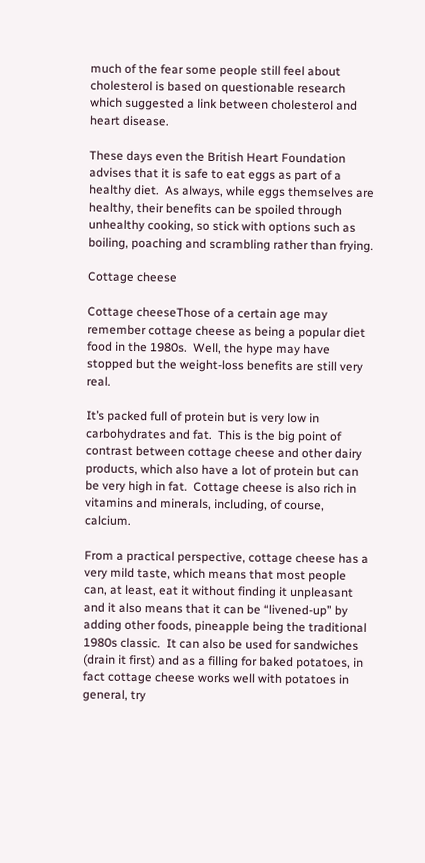much of the fear some people still feel about cholesterol is based on questionable research which suggested a link between cholesterol and heart disease.

These days even the British Heart Foundation advises that it is safe to eat eggs as part of a healthy diet.  As always, while eggs themselves are healthy, their benefits can be spoiled through unhealthy cooking, so stick with options such as boiling, poaching and scrambling rather than frying.

Cottage cheese

Cottage cheeseThose of a certain age may remember cottage cheese as being a popular diet food in the 1980s.  Well, the hype may have stopped but the weight-loss benefits are still very real.

It’s packed full of protein but is very low in carbohydrates and fat.  This is the big point of contrast between cottage cheese and other dairy products, which also have a lot of protein but can be very high in fat.  Cottage cheese is also rich in vitamins and minerals, including, of course, calcium.

From a practical perspective, cottage cheese has a very mild taste, which means that most people can, at least, eat it without finding it unpleasant and it also means that it can be “livened-up” by adding other foods, pineapple being the traditional 1980s classic.  It can also be used for sandwiches (drain it first) and as a filling for baked potatoes, in fact cottage cheese works well with potatoes in general, try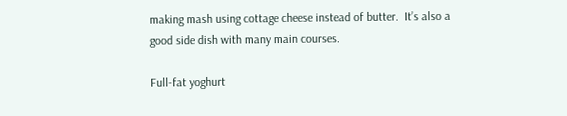making mash using cottage cheese instead of butter.  It’s also a good side dish with many main courses.

Full-fat yoghurt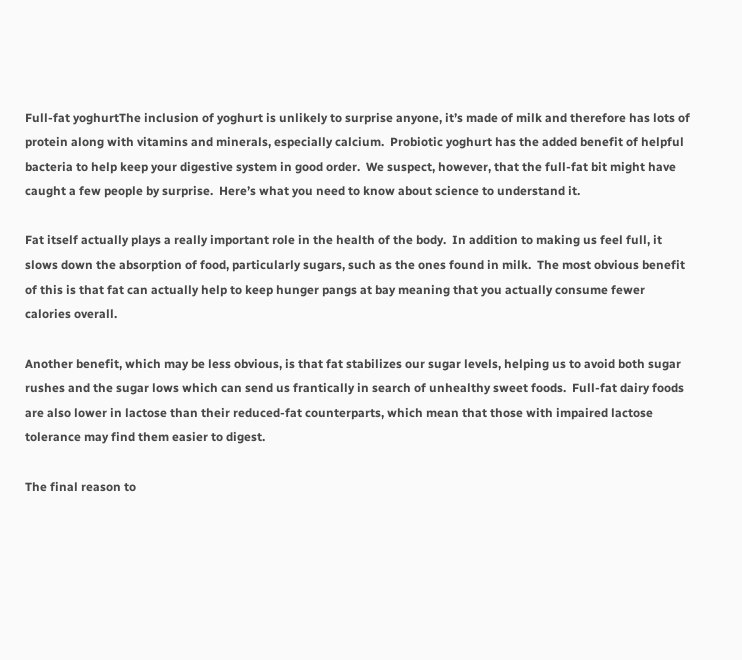Full-fat yoghurtThe inclusion of yoghurt is unlikely to surprise anyone, it’s made of milk and therefore has lots of protein along with vitamins and minerals, especially calcium.  Probiotic yoghurt has the added benefit of helpful bacteria to help keep your digestive system in good order.  We suspect, however, that the full-fat bit might have caught a few people by surprise.  Here’s what you need to know about science to understand it.

Fat itself actually plays a really important role in the health of the body.  In addition to making us feel full, it slows down the absorption of food, particularly sugars, such as the ones found in milk.  The most obvious benefit of this is that fat can actually help to keep hunger pangs at bay meaning that you actually consume fewer calories overall.

Another benefit, which may be less obvious, is that fat stabilizes our sugar levels, helping us to avoid both sugar rushes and the sugar lows which can send us frantically in search of unhealthy sweet foods.  Full-fat dairy foods are also lower in lactose than their reduced-fat counterparts, which mean that those with impaired lactose tolerance may find them easier to digest.

The final reason to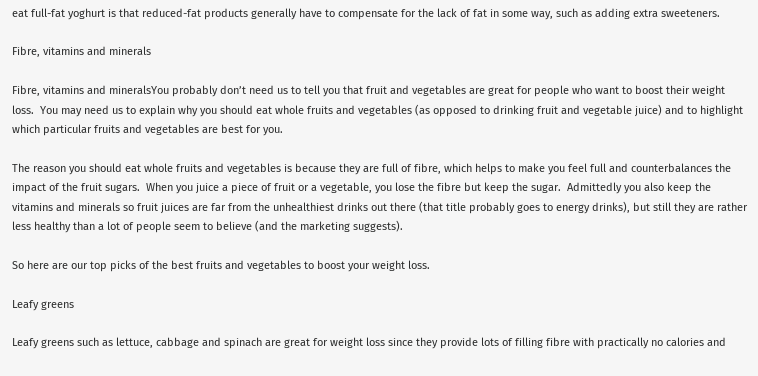eat full-fat yoghurt is that reduced-fat products generally have to compensate for the lack of fat in some way, such as adding extra sweeteners.

Fibre, vitamins and minerals

Fibre, vitamins and mineralsYou probably don’t need us to tell you that fruit and vegetables are great for people who want to boost their weight loss.  You may need us to explain why you should eat whole fruits and vegetables (as opposed to drinking fruit and vegetable juice) and to highlight which particular fruits and vegetables are best for you.

The reason you should eat whole fruits and vegetables is because they are full of fibre, which helps to make you feel full and counterbalances the impact of the fruit sugars.  When you juice a piece of fruit or a vegetable, you lose the fibre but keep the sugar.  Admittedly you also keep the vitamins and minerals so fruit juices are far from the unhealthiest drinks out there (that title probably goes to energy drinks), but still they are rather less healthy than a lot of people seem to believe (and the marketing suggests).

So here are our top picks of the best fruits and vegetables to boost your weight loss.

Leafy greens

Leafy greens such as lettuce, cabbage and spinach are great for weight loss since they provide lots of filling fibre with practically no calories and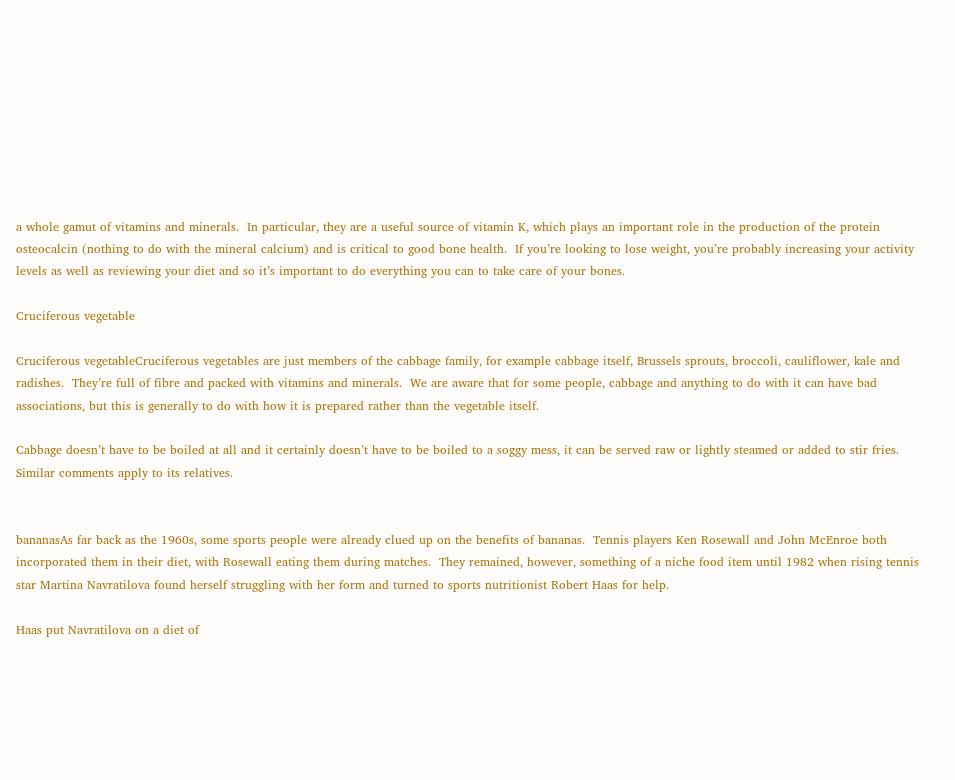a whole gamut of vitamins and minerals.  In particular, they are a useful source of vitamin K, which plays an important role in the production of the protein osteocalcin (nothing to do with the mineral calcium) and is critical to good bone health.  If you’re looking to lose weight, you’re probably increasing your activity levels as well as reviewing your diet and so it’s important to do everything you can to take care of your bones.

Cruciferous vegetable

Cruciferous vegetableCruciferous vegetables are just members of the cabbage family, for example cabbage itself, Brussels sprouts, broccoli, cauliflower, kale and radishes.  They’re full of fibre and packed with vitamins and minerals.  We are aware that for some people, cabbage and anything to do with it can have bad associations, but this is generally to do with how it is prepared rather than the vegetable itself.

Cabbage doesn’t have to be boiled at all and it certainly doesn’t have to be boiled to a soggy mess, it can be served raw or lightly steamed or added to stir fries.  Similar comments apply to its relatives.


bananasAs far back as the 1960s, some sports people were already clued up on the benefits of bananas.  Tennis players Ken Rosewall and John McEnroe both incorporated them in their diet, with Rosewall eating them during matches.  They remained, however, something of a niche food item until 1982 when rising tennis star Martina Navratilova found herself struggling with her form and turned to sports nutritionist Robert Haas for help.

Haas put Navratilova on a diet of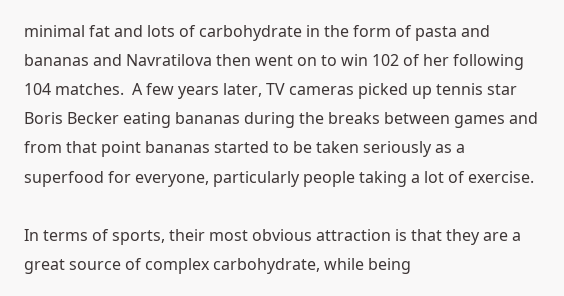minimal fat and lots of carbohydrate in the form of pasta and bananas and Navratilova then went on to win 102 of her following 104 matches.  A few years later, TV cameras picked up tennis star Boris Becker eating bananas during the breaks between games and from that point bananas started to be taken seriously as a superfood for everyone, particularly people taking a lot of exercise.

In terms of sports, their most obvious attraction is that they are a great source of complex carbohydrate, while being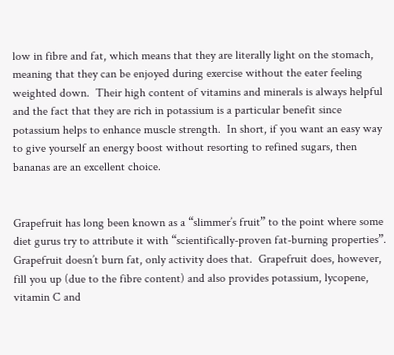low in fibre and fat, which means that they are literally light on the stomach, meaning that they can be enjoyed during exercise without the eater feeling weighted down.  Their high content of vitamins and minerals is always helpful and the fact that they are rich in potassium is a particular benefit since potassium helps to enhance muscle strength.  In short, if you want an easy way to give yourself an energy boost without resorting to refined sugars, then bananas are an excellent choice.


Grapefruit has long been known as a “slimmer’s fruit” to the point where some diet gurus try to attribute it with “scientifically-proven fat-burning properties”.  Grapefruit doesn’t burn fat, only activity does that.  Grapefruit does, however, fill you up (due to the fibre content) and also provides potassium, lycopene, vitamin C and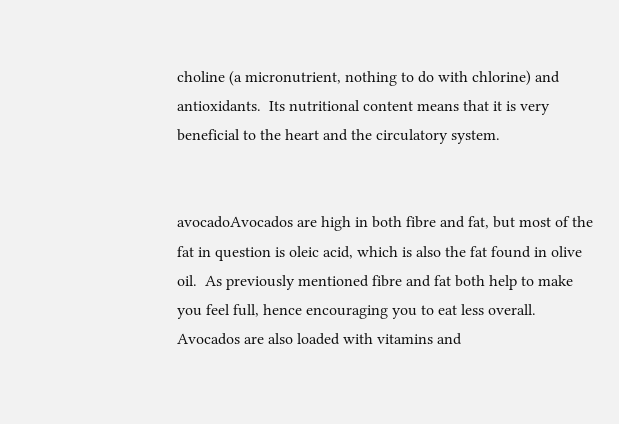choline (a micronutrient, nothing to do with chlorine) and antioxidants.  Its nutritional content means that it is very beneficial to the heart and the circulatory system.


avocadoAvocados are high in both fibre and fat, but most of the fat in question is oleic acid, which is also the fat found in olive oil.  As previously mentioned fibre and fat both help to make you feel full, hence encouraging you to eat less overall.  Avocados are also loaded with vitamins and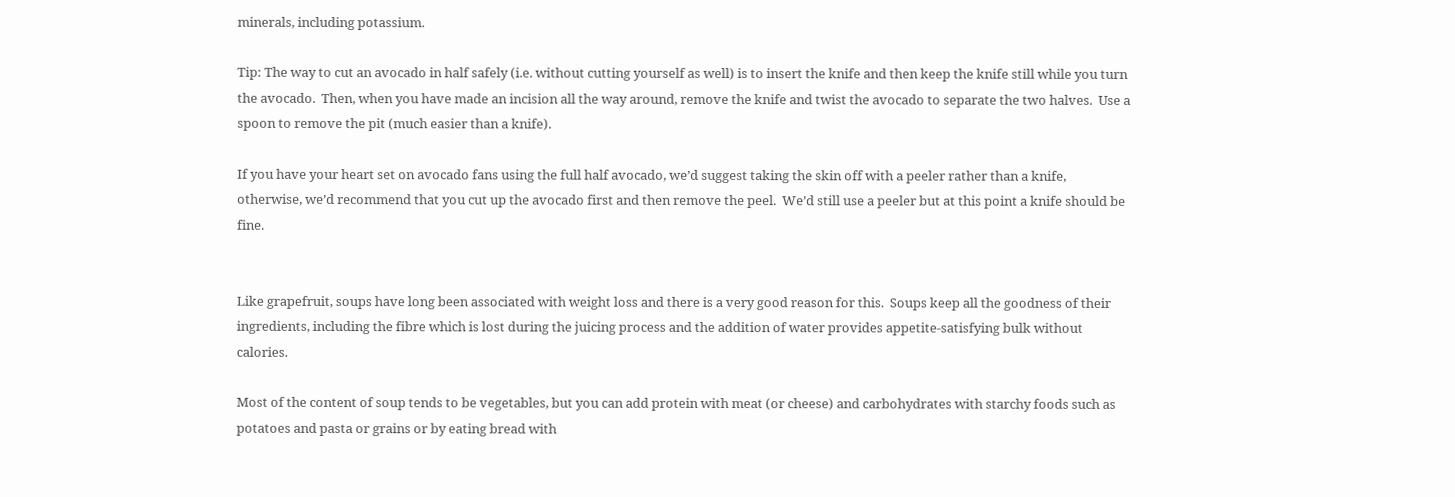minerals, including potassium.

Tip: The way to cut an avocado in half safely (i.e. without cutting yourself as well) is to insert the knife and then keep the knife still while you turn the avocado.  Then, when you have made an incision all the way around, remove the knife and twist the avocado to separate the two halves.  Use a spoon to remove the pit (much easier than a knife).

If you have your heart set on avocado fans using the full half avocado, we’d suggest taking the skin off with a peeler rather than a knife, otherwise, we’d recommend that you cut up the avocado first and then remove the peel.  We’d still use a peeler but at this point a knife should be fine.


Like grapefruit, soups have long been associated with weight loss and there is a very good reason for this.  Soups keep all the goodness of their ingredients, including the fibre which is lost during the juicing process and the addition of water provides appetite-satisfying bulk without calories.

Most of the content of soup tends to be vegetables, but you can add protein with meat (or cheese) and carbohydrates with starchy foods such as potatoes and pasta or grains or by eating bread with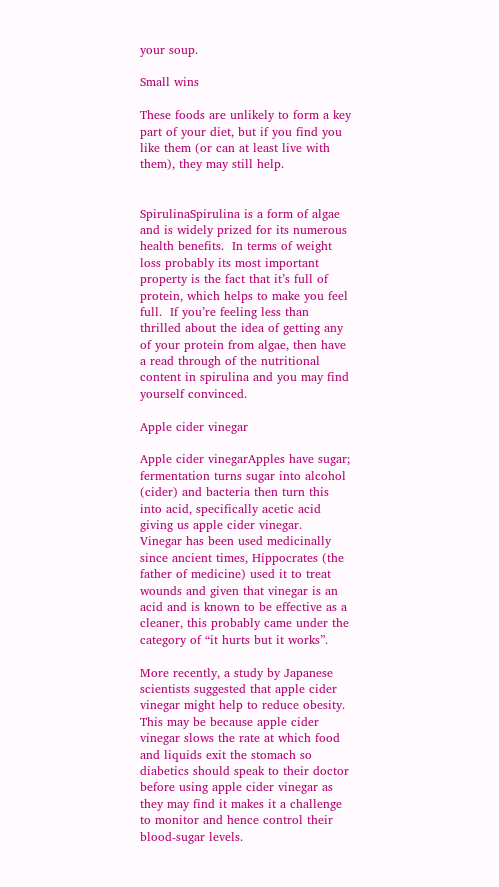your soup.

Small wins

These foods are unlikely to form a key part of your diet, but if you find you like them (or can at least live with them), they may still help.


SpirulinaSpirulina is a form of algae and is widely prized for its numerous health benefits.  In terms of weight loss probably its most important property is the fact that it’s full of protein, which helps to make you feel full.  If you’re feeling less than thrilled about the idea of getting any of your protein from algae, then have a read through of the nutritional content in spirulina and you may find yourself convinced.

Apple cider vinegar

Apple cider vinegarApples have sugar; fermentation turns sugar into alcohol (cider) and bacteria then turn this into acid, specifically acetic acid giving us apple cider vinegar.  Vinegar has been used medicinally since ancient times, Hippocrates (the father of medicine) used it to treat wounds and given that vinegar is an acid and is known to be effective as a cleaner, this probably came under the category of “it hurts but it works”.

More recently, a study by Japanese scientists suggested that apple cider vinegar might help to reduce obesity.  This may be because apple cider vinegar slows the rate at which food and liquids exit the stomach so diabetics should speak to their doctor before using apple cider vinegar as they may find it makes it a challenge to monitor and hence control their blood-sugar levels.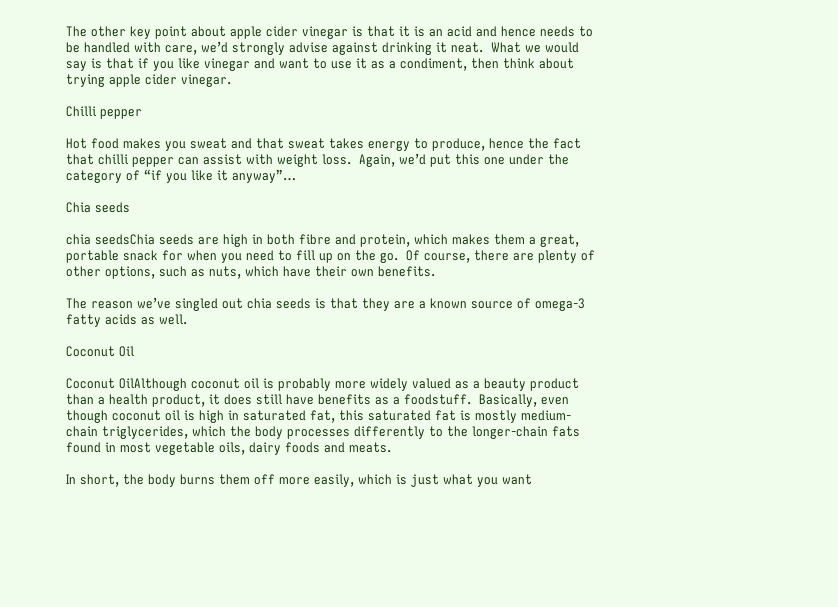The other key point about apple cider vinegar is that it is an acid and hence needs to be handled with care, we’d strongly advise against drinking it neat.  What we would say is that if you like vinegar and want to use it as a condiment, then think about trying apple cider vinegar.

Chilli pepper

Hot food makes you sweat and that sweat takes energy to produce, hence the fact that chilli pepper can assist with weight loss.  Again, we’d put this one under the category of “if you like it anyway”…

Chia seeds

chia seedsChia seeds are high in both fibre and protein, which makes them a great, portable snack for when you need to fill up on the go.  Of course, there are plenty of other options, such as nuts, which have their own benefits.

The reason we’ve singled out chia seeds is that they are a known source of omega-3 fatty acids as well.

Coconut Oil

Coconut OilAlthough coconut oil is probably more widely valued as a beauty product than a health product, it does still have benefits as a foodstuff.  Basically, even though coconut oil is high in saturated fat, this saturated fat is mostly medium-chain triglycerides, which the body processes differently to the longer-chain fats found in most vegetable oils, dairy foods and meats.

In short, the body burns them off more easily, which is just what you want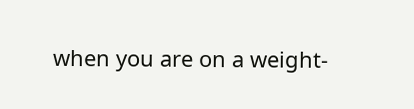when you are on a weight-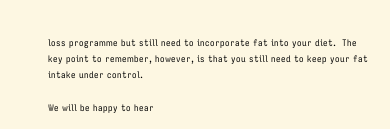loss programme but still need to incorporate fat into your diet.  The key point to remember, however, is that you still need to keep your fat intake under control.

We will be happy to hear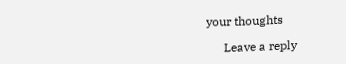your thoughts

      Leave a reply